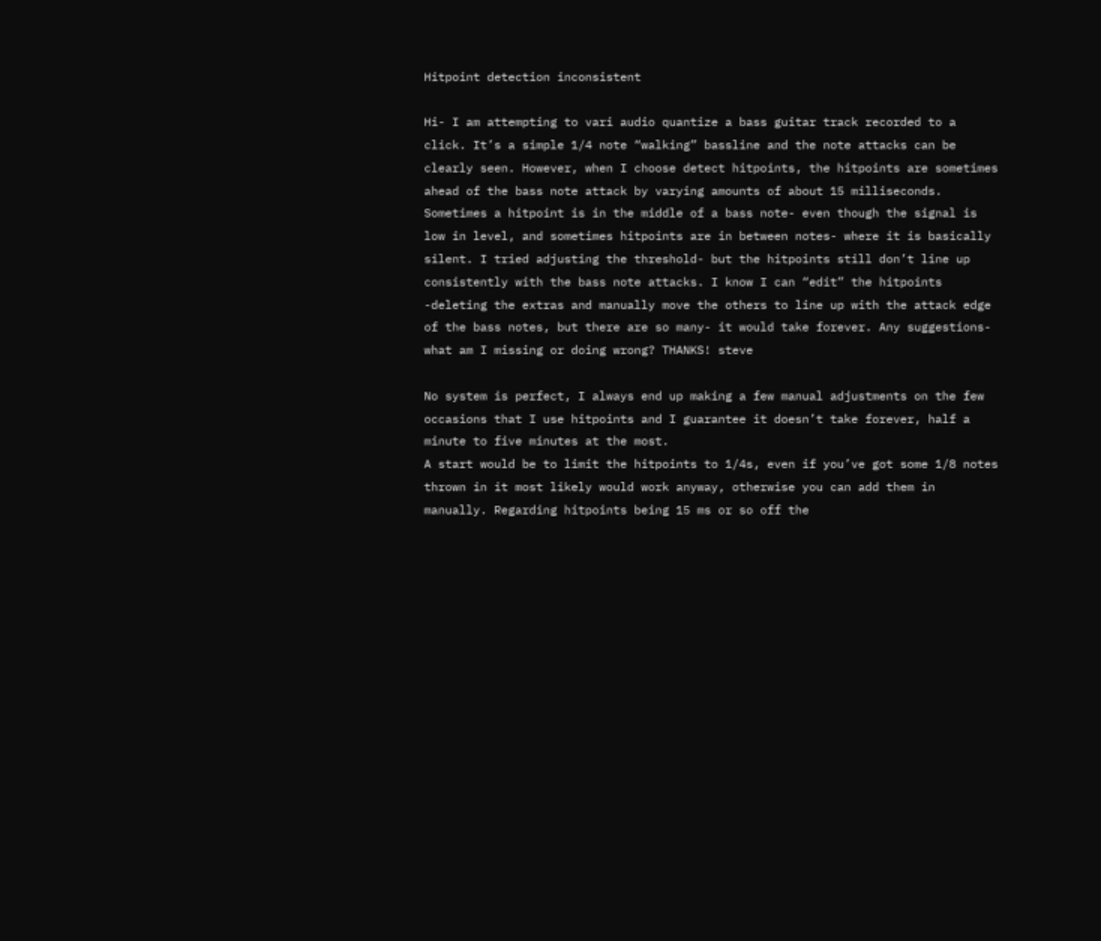Hitpoint detection inconsistent

Hi- I am attempting to vari audio quantize a bass guitar track recorded to a click. It’s a simple 1/4 note “walking” bassline and the note attacks can be clearly seen. However, when I choose detect hitpoints, the hitpoints are sometimes ahead of the bass note attack by varying amounts of about 15 milliseconds. Sometimes a hitpoint is in the middle of a bass note- even though the signal is low in level, and sometimes hitpoints are in between notes- where it is basically silent. I tried adjusting the threshold- but the hitpoints still don’t line up consistently with the bass note attacks. I know I can “edit” the hitpoints -deleting the extras and manually move the others to line up with the attack edge of the bass notes, but there are so many- it would take forever. Any suggestions- what am I missing or doing wrong? THANKS! steve

No system is perfect, I always end up making a few manual adjustments on the few occasions that I use hitpoints and I guarantee it doesn’t take forever, half a minute to five minutes at the most.
A start would be to limit the hitpoints to 1/4s, even if you’ve got some 1/8 notes thrown in it most likely would work anyway, otherwise you can add them in manually. Regarding hitpoints being 15 ms or so off the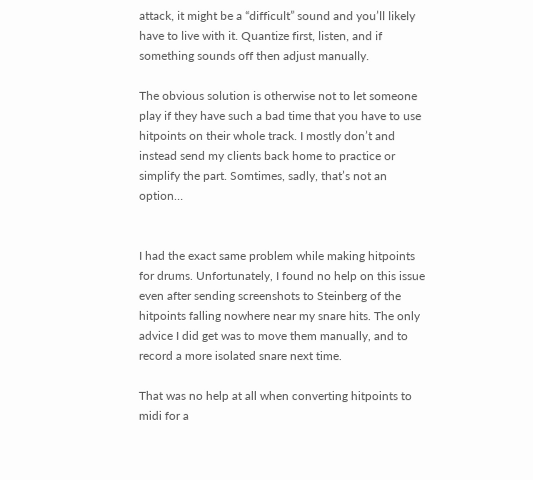attack, it might be a “difficult” sound and you’ll likely have to live with it. Quantize first, listen, and if something sounds off then adjust manually.

The obvious solution is otherwise not to let someone play if they have such a bad time that you have to use hitpoints on their whole track. I mostly don’t and instead send my clients back home to practice or simplify the part. Somtimes, sadly, that’s not an option…


I had the exact same problem while making hitpoints for drums. Unfortunately, I found no help on this issue even after sending screenshots to Steinberg of the hitpoints falling nowhere near my snare hits. The only advice I did get was to move them manually, and to record a more isolated snare next time.

That was no help at all when converting hitpoints to midi for a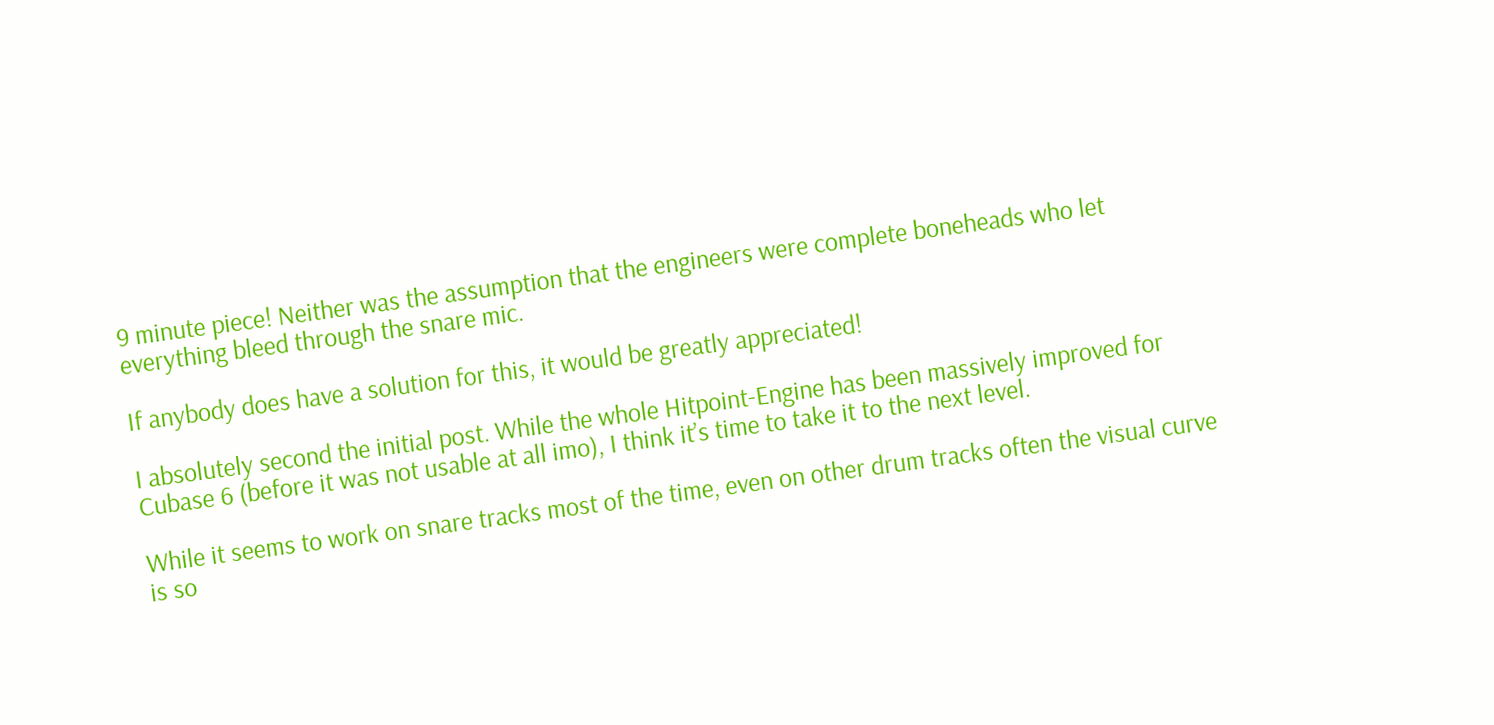9 minute piece! Neither was the assumption that the engineers were complete boneheads who let everything bleed through the snare mic.

If anybody does have a solution for this, it would be greatly appreciated!

I absolutely second the initial post. While the whole Hitpoint-Engine has been massively improved for Cubase 6 (before it was not usable at all imo), I think it’s time to take it to the next level.

While it seems to work on snare tracks most of the time, even on other drum tracks often the visual curve is so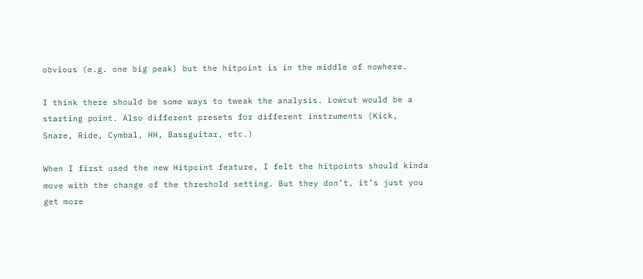obvious (e.g. one big peak) but the hitpoint is in the middle of nowhere.

I think there should be some ways to tweak the analysis. Lowcut would be a starting point. Also different presets for different instruments (Kick, Snare, Ride, Cymbal, HH, Bassguitar, etc.)

When I first used the new Hitpoint feature, I felt the hitpoints should kinda move with the change of the threshold setting. But they don’t, it’s just you get more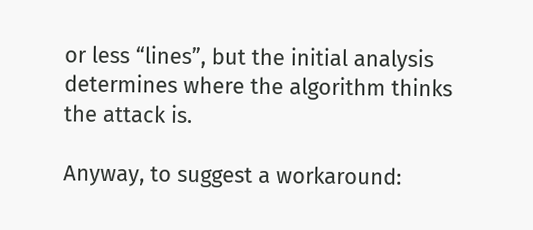or less “lines”, but the initial analysis determines where the algorithm thinks the attack is.

Anyway, to suggest a workaround: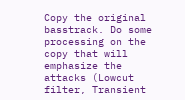Copy the original basstrack. Do some processing on the copy that will emphasize the attacks (Lowcut filter, Transient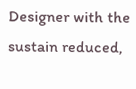Designer with the sustain reduced,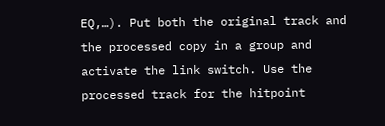EQ,…). Put both the original track and the processed copy in a group and activate the link switch. Use the processed track for the hitpoint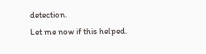detection.
Let me now if this helped.